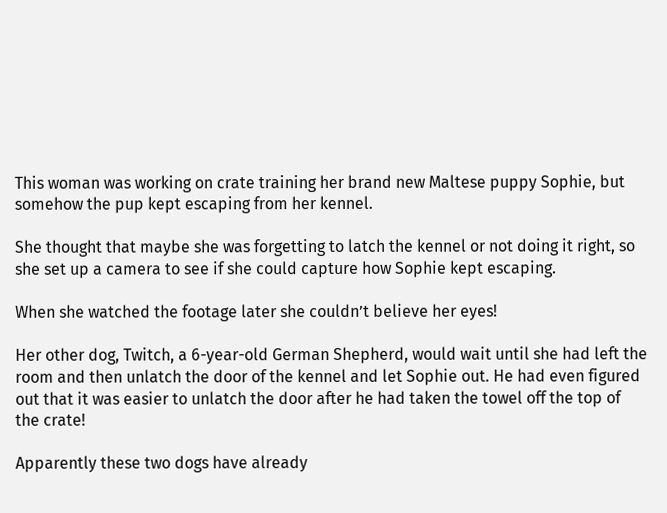This woman was working on crate training her brand new Maltese puppy Sophie, but somehow the pup kept escaping from her kennel.

She thought that maybe she was forgetting to latch the kennel or not doing it right, so she set up a camera to see if she could capture how Sophie kept escaping.

When she watched the footage later she couldn’t believe her eyes!

Her other dog, Twitch, a 6-year-old German Shepherd, would wait until she had left the room and then unlatch the door of the kennel and let Sophie out. He had even figured out that it was easier to unlatch the door after he had taken the towel off the top of the crate!

Apparently these two dogs have already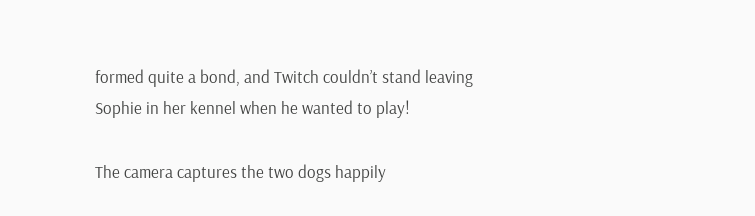formed quite a bond, and Twitch couldn’t stand leaving Sophie in her kennel when he wanted to play!

The camera captures the two dogs happily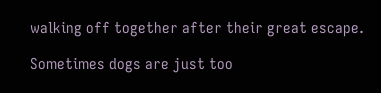walking off together after their great escape.

Sometimes dogs are just too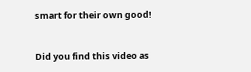smart for their own good!


Did you find this video as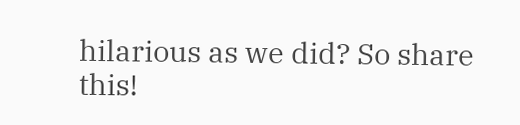hilarious as we did? So share this!